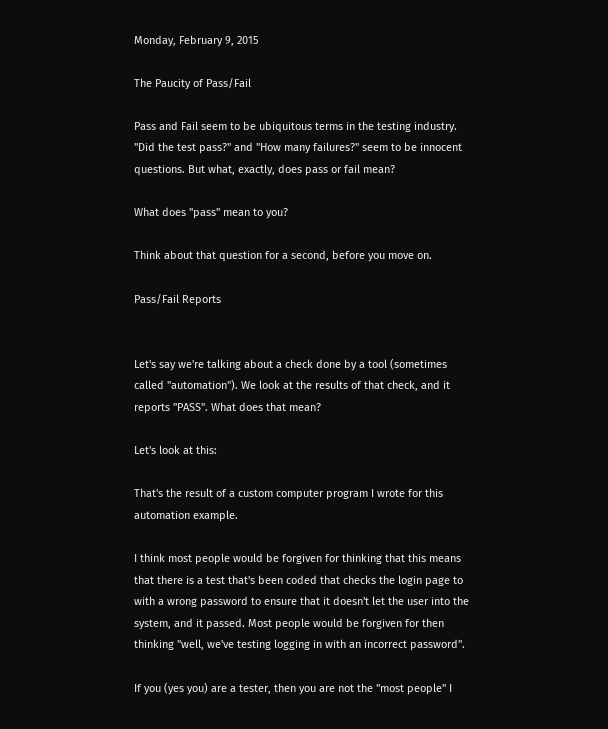Monday, February 9, 2015

The Paucity of Pass/Fail

Pass and Fail seem to be ubiquitous terms in the testing industry. "Did the test pass?" and "How many failures?" seem to be innocent questions. But what, exactly, does pass or fail mean?

What does "pass" mean to you?

Think about that question for a second, before you move on.

Pass/Fail Reports


Let's say we're talking about a check done by a tool (sometimes called "automation"). We look at the results of that check, and it reports "PASS". What does that mean?

Let's look at this:

That's the result of a custom computer program I wrote for this automation example.

I think most people would be forgiven for thinking that this means that there is a test that's been coded that checks the login page to with a wrong password to ensure that it doesn't let the user into the system, and it passed. Most people would be forgiven for then thinking "well, we've testing logging in with an incorrect password".

If you (yes you) are a tester, then you are not the "most people" I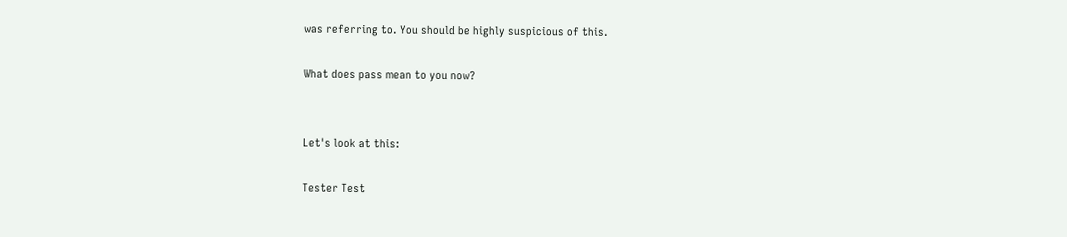was referring to. You should be highly suspicious of this.

What does pass mean to you now?


Let's look at this:

Tester Test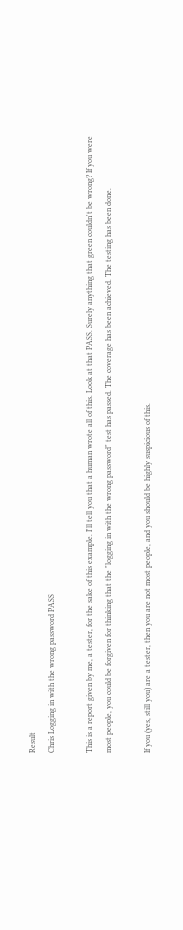Result
Chris Logging in with the wrong password PASS

This is a report given by me, a tester, for the sake of this example. I'll tell you that a human wrote all of this. Look at that PASS. Surely anything that green couldn't be wrong? If you were most people, you could be forgiven for thinking that the "logging in with the wrong password" test has passed. The coverage has been achieved. The testing has been done.

If you (yes, still you) are a tester, then you are not most people, and you should be highly suspicious of this.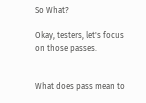So What?

Okay, testers, let's focus on those passes.


What does pass mean to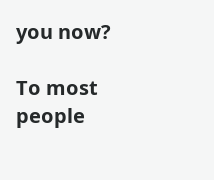you now?

To most people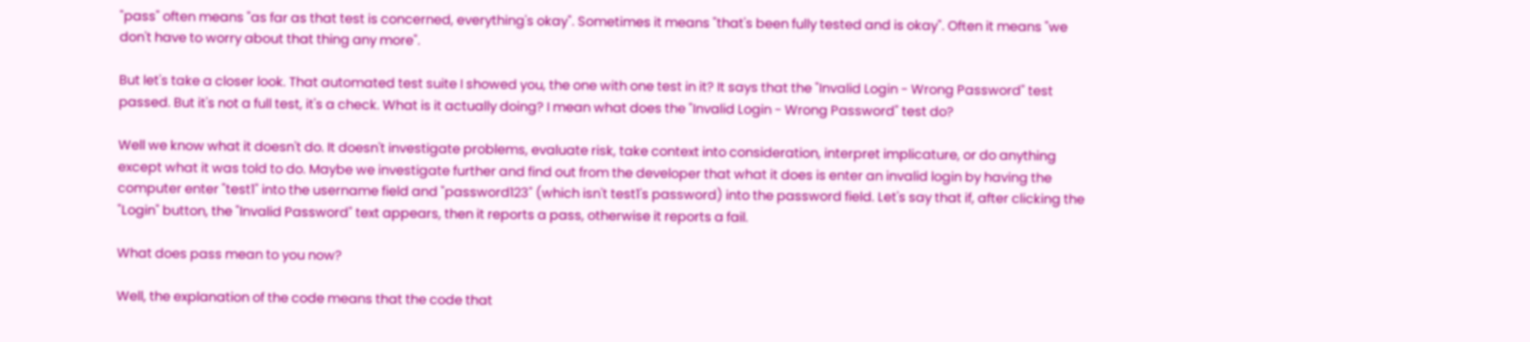"pass" often means "as far as that test is concerned, everything's okay". Sometimes it means "that's been fully tested and is okay". Often it means "we don't have to worry about that thing any more".

But let's take a closer look. That automated test suite I showed you, the one with one test in it? It says that the "Invalid Login - Wrong Password" test passed. But it's not a full test, it's a check. What is it actually doing? I mean what does the "Invalid Login - Wrong Password" test do?

Well we know what it doesn't do. It doesn't investigate problems, evaluate risk, take context into consideration, interpret implicature, or do anything except what it was told to do. Maybe we investigate further and find out from the developer that what it does is enter an invalid login by having the computer enter "test1" into the username field and "password123" (which isn't test1's password) into the password field. Let's say that if, after clicking the "Login" button, the "Invalid Password" text appears, then it reports a pass, otherwise it reports a fail.

What does pass mean to you now?

Well, the explanation of the code means that the code that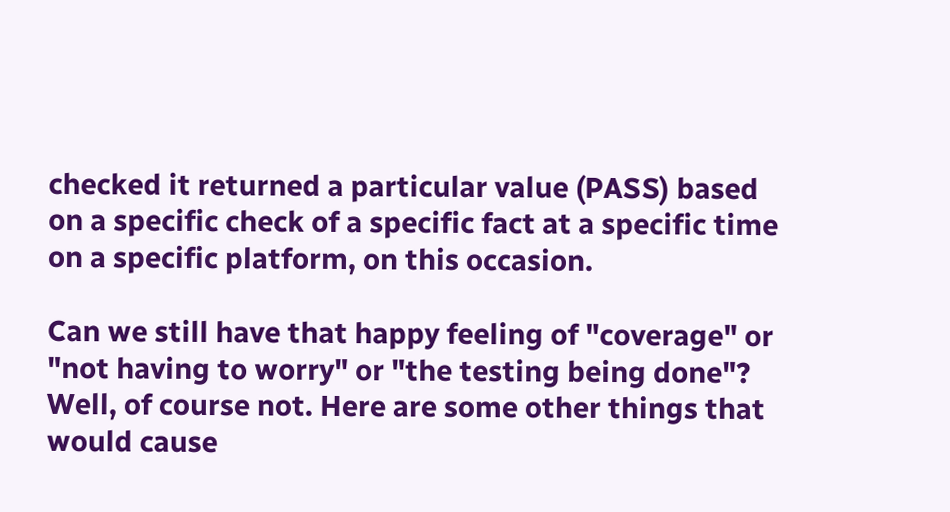checked it returned a particular value (PASS) based on a specific check of a specific fact at a specific time on a specific platform, on this occasion.

Can we still have that happy feeling of "coverage" or "not having to worry" or "the testing being done"? Well, of course not. Here are some other things that would cause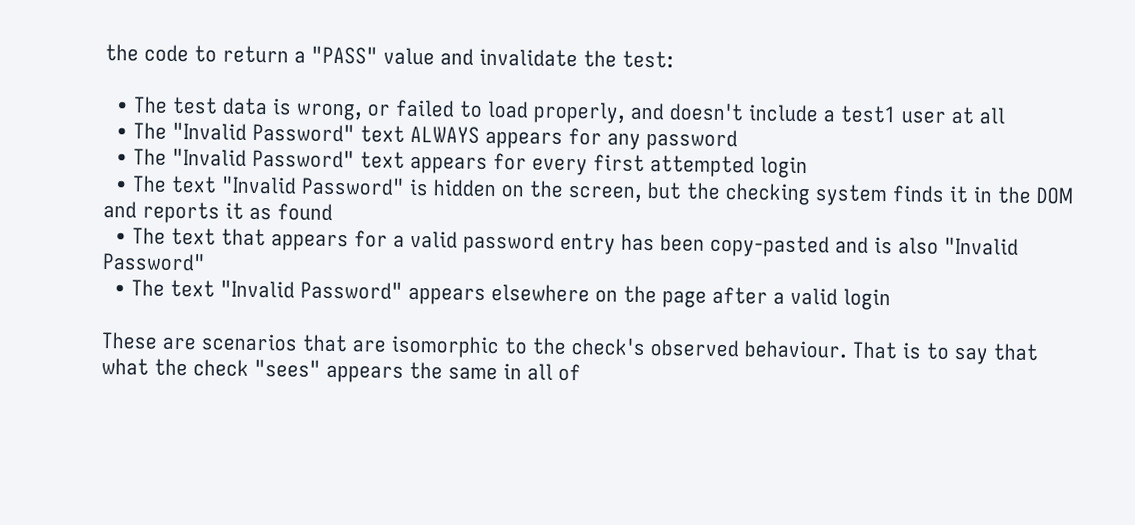the code to return a "PASS" value and invalidate the test:

  • The test data is wrong, or failed to load properly, and doesn't include a test1 user at all
  • The "Invalid Password" text ALWAYS appears for any password
  • The "Invalid Password" text appears for every first attempted login
  • The text "Invalid Password" is hidden on the screen, but the checking system finds it in the DOM and reports it as found
  • The text that appears for a valid password entry has been copy-pasted and is also "Invalid Password"
  • The text "Invalid Password" appears elsewhere on the page after a valid login

These are scenarios that are isomorphic to the check's observed behaviour. That is to say that what the check "sees" appears the same in all of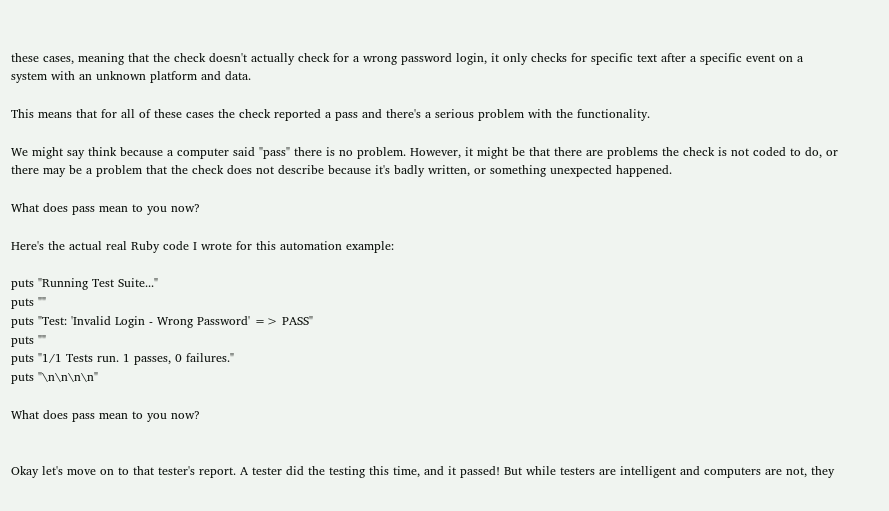these cases, meaning that the check doesn't actually check for a wrong password login, it only checks for specific text after a specific event on a system with an unknown platform and data.

This means that for all of these cases the check reported a pass and there's a serious problem with the functionality.

We might say think because a computer said "pass" there is no problem. However, it might be that there are problems the check is not coded to do, or there may be a problem that the check does not describe because it's badly written, or something unexpected happened.

What does pass mean to you now?

Here's the actual real Ruby code I wrote for this automation example:

puts "Running Test Suite..."
puts ""
puts "Test: 'Invalid Login - Wrong Password' => PASS"
puts ""
puts "1/1 Tests run. 1 passes, 0 failures."
puts "\n\n\n\n"

What does pass mean to you now?


Okay let's move on to that tester's report. A tester did the testing this time, and it passed! But while testers are intelligent and computers are not, they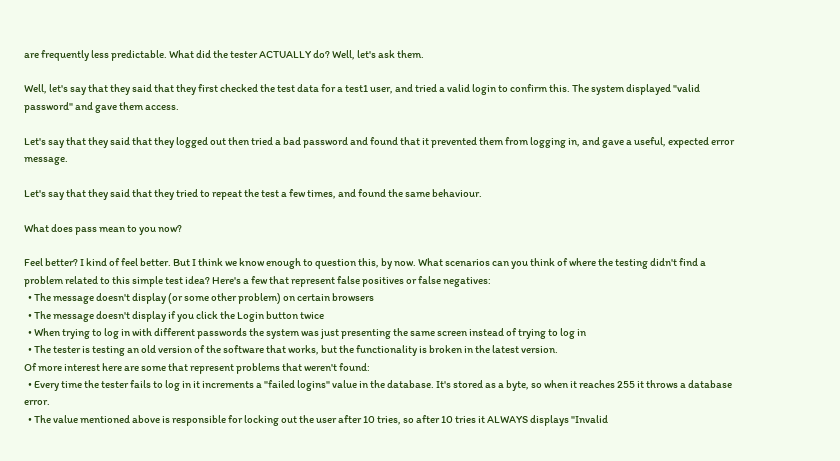are frequently less predictable. What did the tester ACTUALLY do? Well, let's ask them.

Well, let's say that they said that they first checked the test data for a test1 user, and tried a valid login to confirm this. The system displayed "valid password" and gave them access.

Let's say that they said that they logged out then tried a bad password and found that it prevented them from logging in, and gave a useful, expected error message.

Let's say that they said that they tried to repeat the test a few times, and found the same behaviour.

What does pass mean to you now?

Feel better? I kind of feel better. But I think we know enough to question this, by now. What scenarios can you think of where the testing didn't find a problem related to this simple test idea? Here's a few that represent false positives or false negatives:
  • The message doesn't display (or some other problem) on certain browsers
  • The message doesn't display if you click the Login button twice
  • When trying to log in with different passwords the system was just presenting the same screen instead of trying to log in
  • The tester is testing an old version of the software that works, but the functionality is broken in the latest version.
Of more interest here are some that represent problems that weren't found:
  • Every time the tester fails to log in it increments a "failed logins" value in the database. It's stored as a byte, so when it reaches 255 it throws a database error.
  • The value mentioned above is responsible for locking out the user after 10 tries, so after 10 tries it ALWAYS displays "Invalid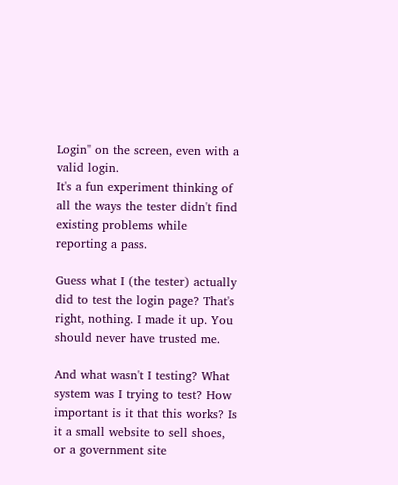Login" on the screen, even with a valid login.
It's a fun experiment thinking of all the ways the tester didn't find existing problems while reporting a pass.

Guess what I (the tester) actually did to test the login page? That's right, nothing. I made it up. You should never have trusted me.

And what wasn't I testing? What system was I trying to test? How important is it that this works? Is it a small website to sell shoes, or a government site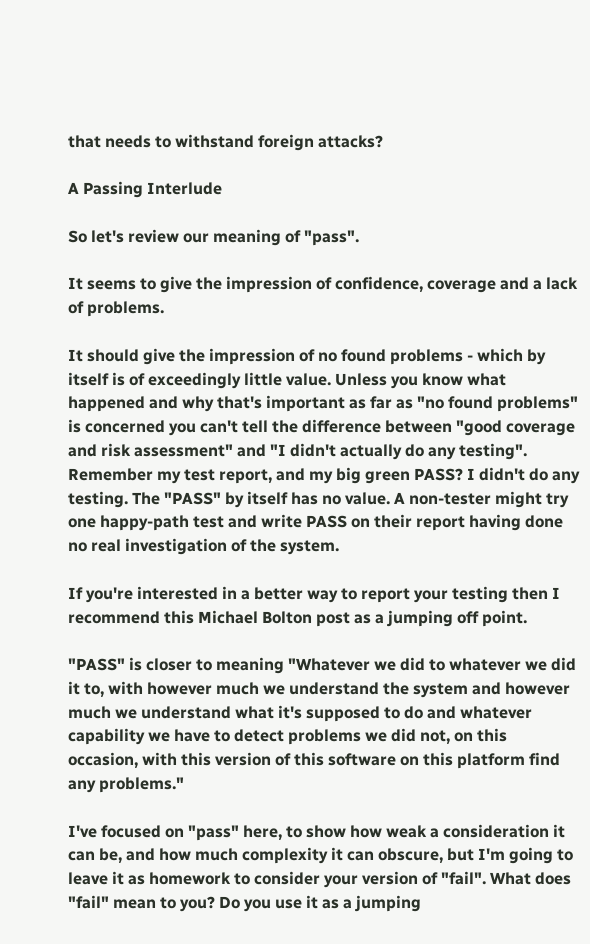that needs to withstand foreign attacks?

A Passing Interlude

So let's review our meaning of "pass".

It seems to give the impression of confidence, coverage and a lack of problems.

It should give the impression of no found problems - which by itself is of exceedingly little value. Unless you know what happened and why that's important as far as "no found problems" is concerned you can't tell the difference between "good coverage and risk assessment" and "I didn't actually do any testing". Remember my test report, and my big green PASS? I didn't do any testing. The "PASS" by itself has no value. A non-tester might try one happy-path test and write PASS on their report having done no real investigation of the system.

If you're interested in a better way to report your testing then I recommend this Michael Bolton post as a jumping off point.

"PASS" is closer to meaning "Whatever we did to whatever we did it to, with however much we understand the system and however much we understand what it's supposed to do and whatever capability we have to detect problems we did not, on this occasion, with this version of this software on this platform find any problems."

I've focused on "pass" here, to show how weak a consideration it can be, and how much complexity it can obscure, but I'm going to leave it as homework to consider your version of "fail". What does "fail" mean to you? Do you use it as a jumping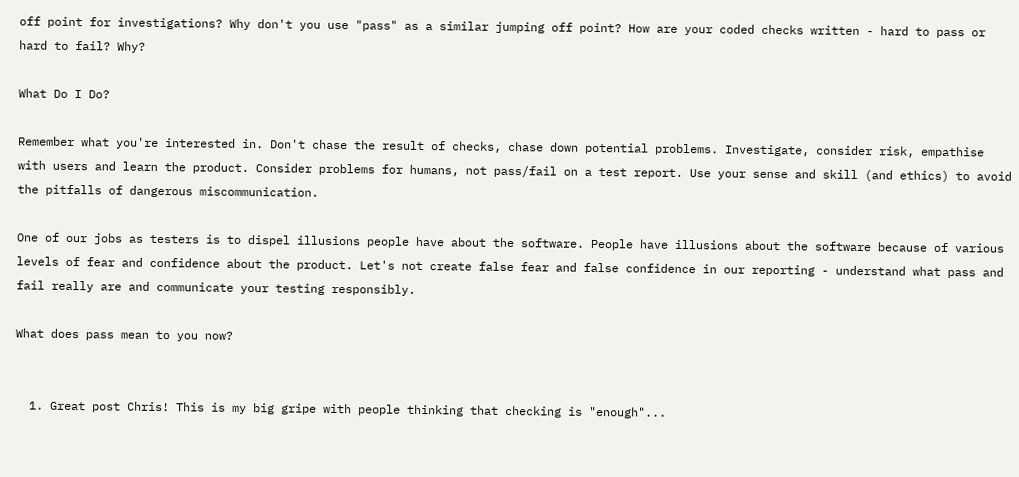off point for investigations? Why don't you use "pass" as a similar jumping off point? How are your coded checks written - hard to pass or hard to fail? Why?

What Do I Do?

Remember what you're interested in. Don't chase the result of checks, chase down potential problems. Investigate, consider risk, empathise with users and learn the product. Consider problems for humans, not pass/fail on a test report. Use your sense and skill (and ethics) to avoid the pitfalls of dangerous miscommunication.

One of our jobs as testers is to dispel illusions people have about the software. People have illusions about the software because of various levels of fear and confidence about the product. Let's not create false fear and false confidence in our reporting - understand what pass and fail really are and communicate your testing responsibly.

What does pass mean to you now?


  1. Great post Chris! This is my big gripe with people thinking that checking is "enough"...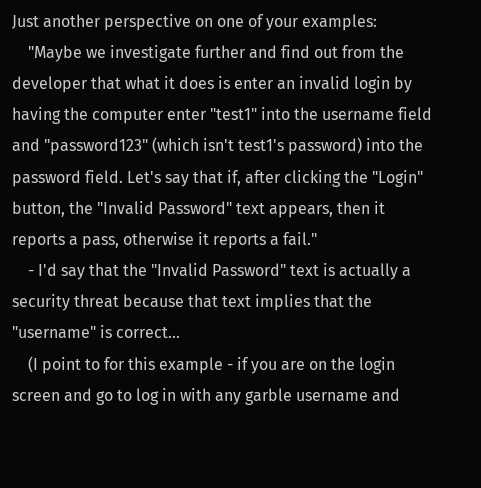Just another perspective on one of your examples:
    "Maybe we investigate further and find out from the developer that what it does is enter an invalid login by having the computer enter "test1" into the username field and "password123" (which isn't test1's password) into the password field. Let's say that if, after clicking the "Login" button, the "Invalid Password" text appears, then it reports a pass, otherwise it reports a fail."
    - I'd say that the "Invalid Password" text is actually a security threat because that text implies that the "username" is correct...
    (I point to for this example - if you are on the login screen and go to log in with any garble username and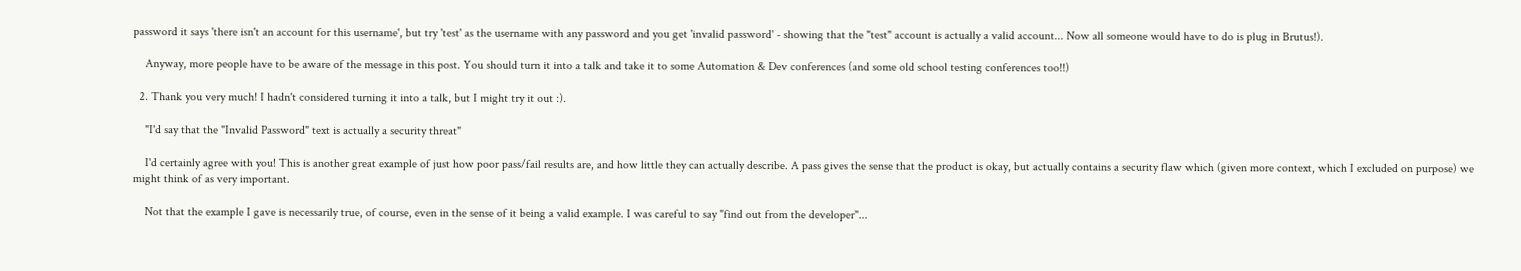password it says 'there isn't an account for this username', but try 'test' as the username with any password and you get 'invalid password' - showing that the "test" account is actually a valid account... Now all someone would have to do is plug in Brutus!).

    Anyway, more people have to be aware of the message in this post. You should turn it into a talk and take it to some Automation & Dev conferences (and some old school testing conferences too!!)

  2. Thank you very much! I hadn't considered turning it into a talk, but I might try it out :).

    "I'd say that the "Invalid Password" text is actually a security threat"

    I'd certainly agree with you! This is another great example of just how poor pass/fail results are, and how little they can actually describe. A pass gives the sense that the product is okay, but actually contains a security flaw which (given more context, which I excluded on purpose) we might think of as very important.

    Not that the example I gave is necessarily true, of course, even in the sense of it being a valid example. I was careful to say "find out from the developer"...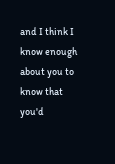and I think I know enough about you to know that you'd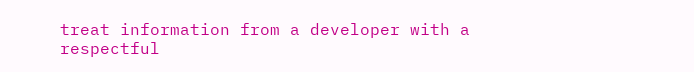treat information from a developer with a respectful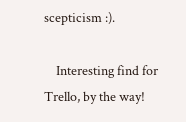scepticism :).

    Interesting find for Trello, by the way!